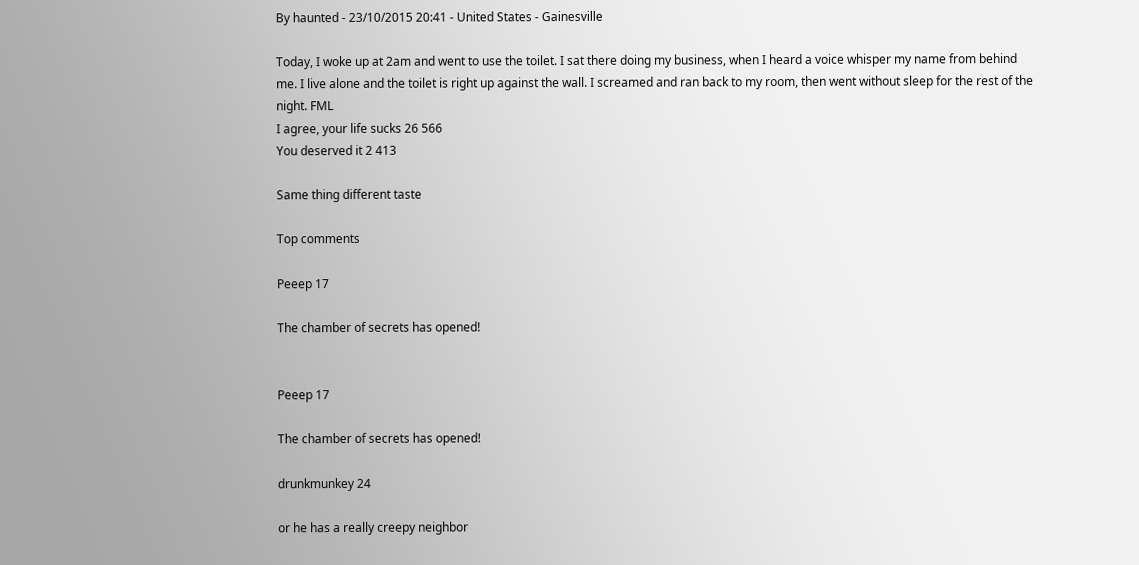By haunted - 23/10/2015 20:41 - United States - Gainesville

Today, I woke up at 2am and went to use the toilet. I sat there doing my business, when I heard a voice whisper my name from behind me. I live alone and the toilet is right up against the wall. I screamed and ran back to my room, then went without sleep for the rest of the night. FML
I agree, your life sucks 26 566
You deserved it 2 413

Same thing different taste

Top comments

Peeep 17

The chamber of secrets has opened!


Peeep 17

The chamber of secrets has opened!

drunkmunkey 24

or he has a really creepy neighbor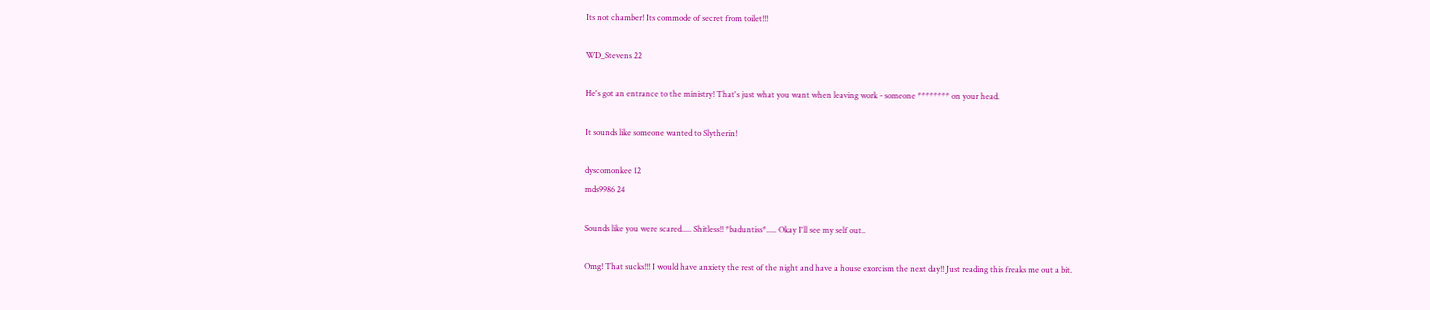Its not chamber! Its commode of secret from toilet!!!

WD_Stevens 22

He's got an entrance to the ministry! That's just what you want when leaving work - someone ******** on your head.

It sounds like someone wanted to Slytherin!

dyscomonkee 12
mds9986 24

Sounds like you were scared..... Shitless!! *baduntiss*..... Okay I'll see my self out..

Omg! That sucks!!! I would have anxiety the rest of the night and have a house exorcism the next day!! Just reading this freaks me out a bit.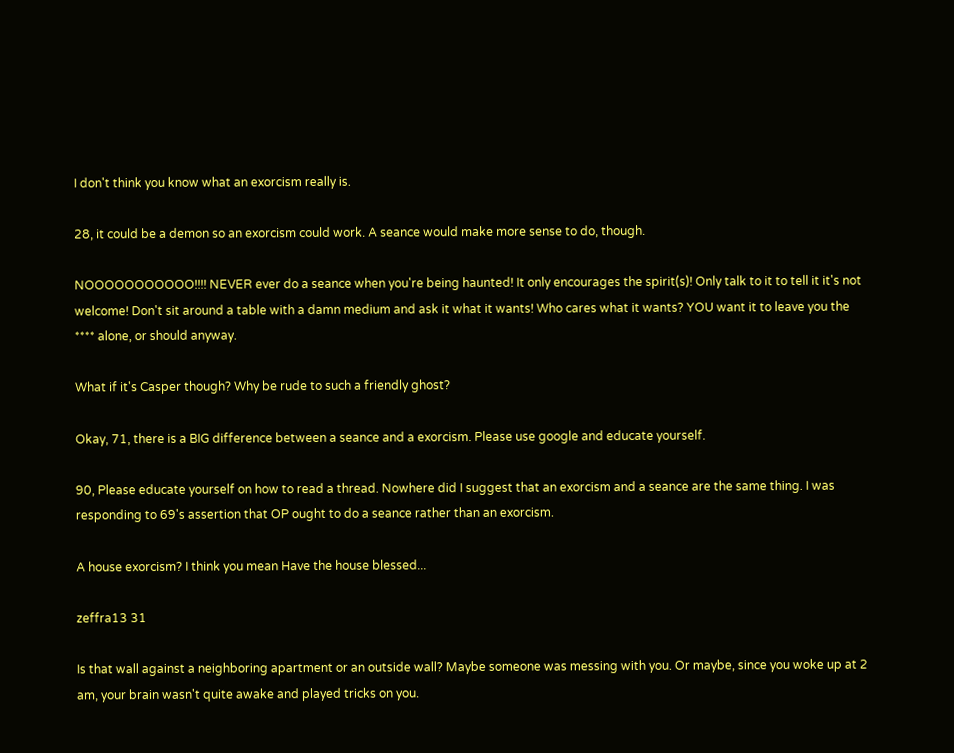I don't think you know what an exorcism really is.

28, it could be a demon so an exorcism could work. A seance would make more sense to do, though.

NOOOOOOOOOOO!!!! NEVER ever do a seance when you're being haunted! It only encourages the spirit(s)! Only talk to it to tell it it's not welcome! Don't sit around a table with a damn medium and ask it what it wants! Who cares what it wants? YOU want it to leave you the **** alone, or should anyway.

What if it's Casper though? Why be rude to such a friendly ghost?

Okay, 71, there is a BIG difference between a seance and a exorcism. Please use google and educate yourself.

90, Please educate yourself on how to read a thread. Nowhere did I suggest that an exorcism and a seance are the same thing. I was responding to 69's assertion that OP ought to do a seance rather than an exorcism.

A house exorcism? I think you mean Have the house blessed...

zeffra13 31

Is that wall against a neighboring apartment or an outside wall? Maybe someone was messing with you. Or maybe, since you woke up at 2 am, your brain wasn't quite awake and played tricks on you.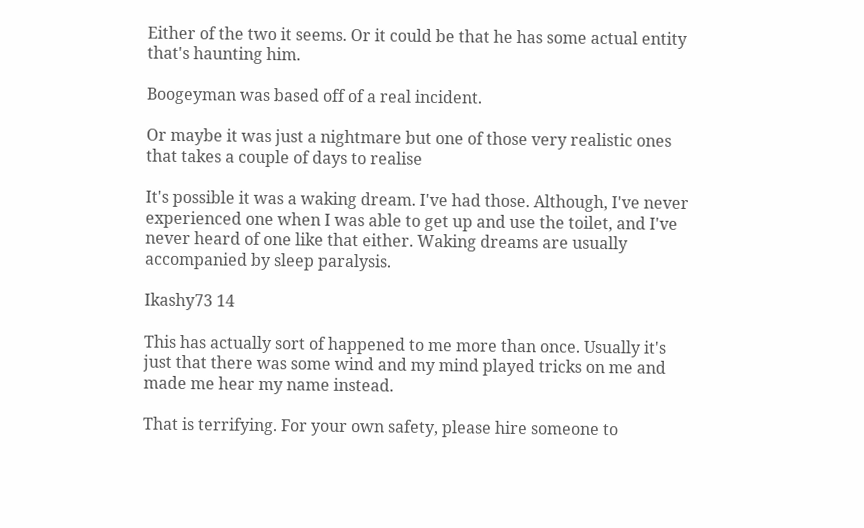Either of the two it seems. Or it could be that he has some actual entity that's haunting him.

Boogeyman was based off of a real incident.

Or maybe it was just a nightmare but one of those very realistic ones that takes a couple of days to realise

It's possible it was a waking dream. I've had those. Although, I've never experienced one when I was able to get up and use the toilet, and I've never heard of one like that either. Waking dreams are usually accompanied by sleep paralysis.

Ikashy73 14

This has actually sort of happened to me more than once. Usually it's just that there was some wind and my mind played tricks on me and made me hear my name instead.

That is terrifying. For your own safety, please hire someone to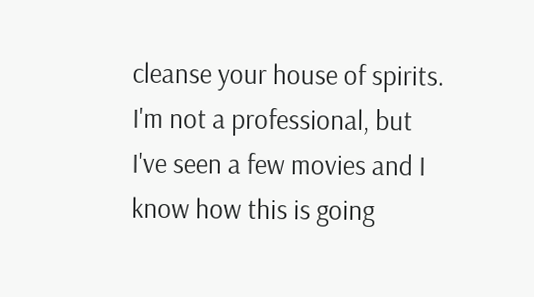cleanse your house of spirits. I'm not a professional, but I've seen a few movies and I know how this is going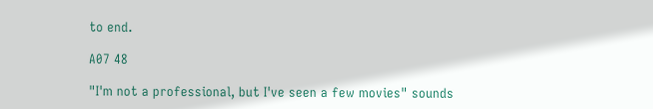to end.

A07 48

"I'm not a professional, but I've seen a few movies" sounds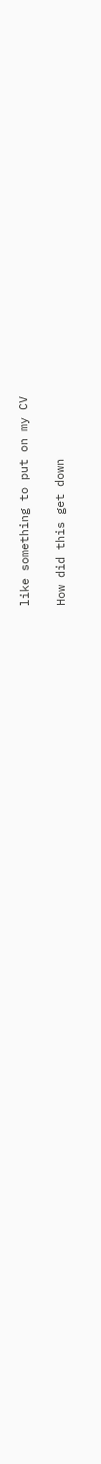like something to put on my CV

How did this get down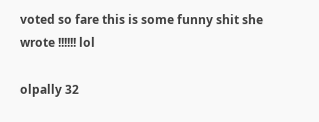voted so fare this is some funny shit she wrote !!!!!! lol

olpally 32